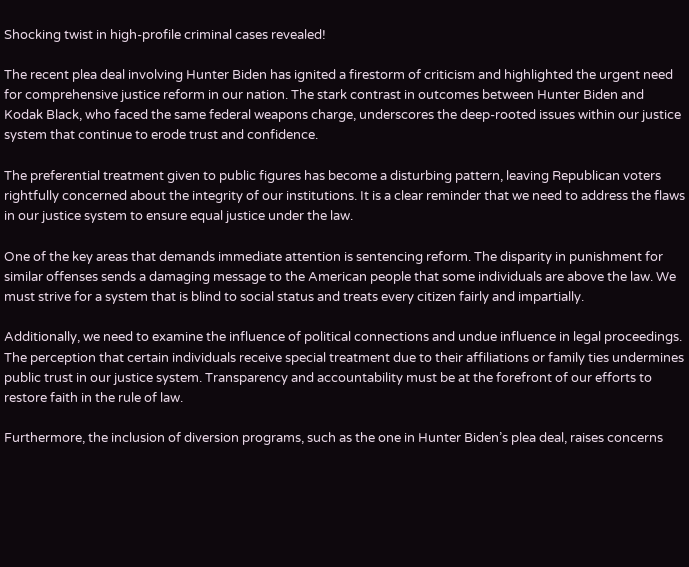Shocking twist in high-profile criminal cases revealed!

The recent plea deal involving Hunter Biden has ignited a firestorm of criticism and highlighted the urgent need for comprehensive justice reform in our nation. The stark contrast in outcomes between Hunter Biden and Kodak Black, who faced the same federal weapons charge, underscores the deep-rooted issues within our justice system that continue to erode trust and confidence.

The preferential treatment given to public figures has become a disturbing pattern, leaving Republican voters rightfully concerned about the integrity of our institutions. It is a clear reminder that we need to address the flaws in our justice system to ensure equal justice under the law.

One of the key areas that demands immediate attention is sentencing reform. The disparity in punishment for similar offenses sends a damaging message to the American people that some individuals are above the law. We must strive for a system that is blind to social status and treats every citizen fairly and impartially.

Additionally, we need to examine the influence of political connections and undue influence in legal proceedings. The perception that certain individuals receive special treatment due to their affiliations or family ties undermines public trust in our justice system. Transparency and accountability must be at the forefront of our efforts to restore faith in the rule of law.

Furthermore, the inclusion of diversion programs, such as the one in Hunter Biden’s plea deal, raises concerns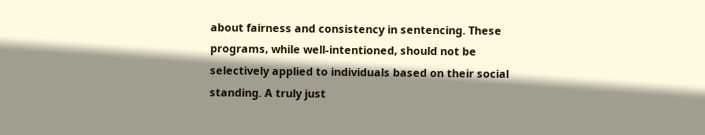about fairness and consistency in sentencing. These programs, while well-intentioned, should not be selectively applied to individuals based on their social standing. A truly just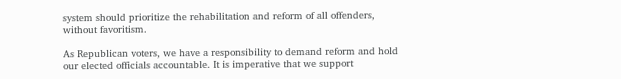system should prioritize the rehabilitation and reform of all offenders, without favoritism.

As Republican voters, we have a responsibility to demand reform and hold our elected officials accountable. It is imperative that we support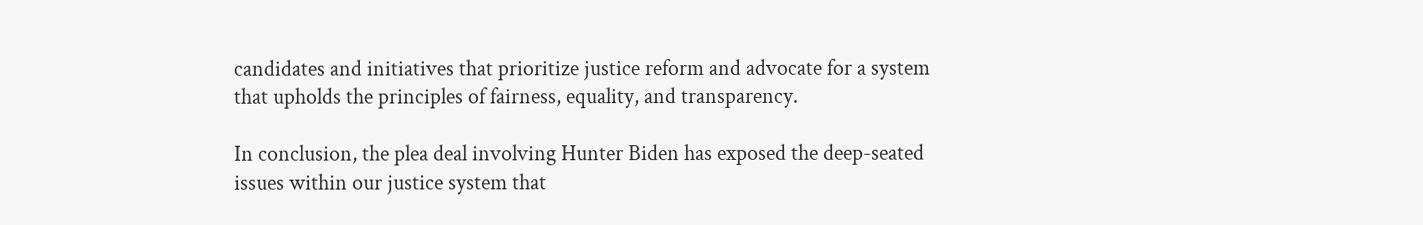candidates and initiatives that prioritize justice reform and advocate for a system that upholds the principles of fairness, equality, and transparency.

In conclusion, the plea deal involving Hunter Biden has exposed the deep-seated issues within our justice system that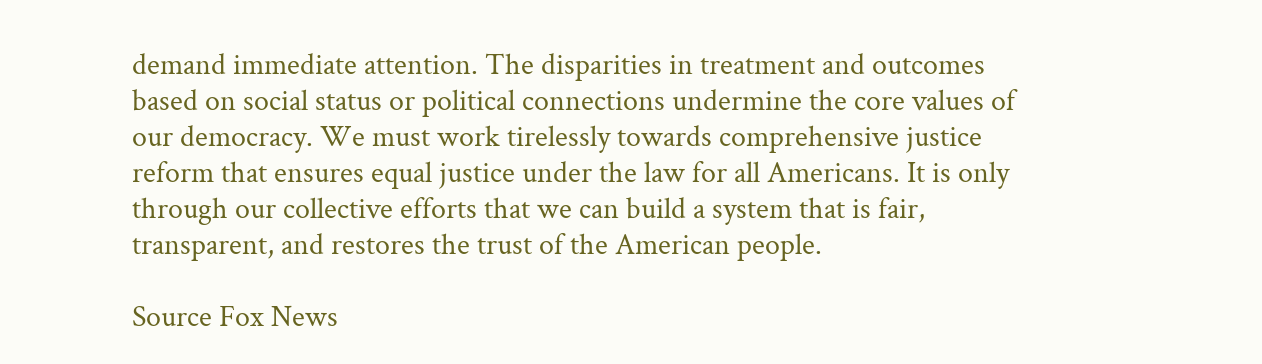demand immediate attention. The disparities in treatment and outcomes based on social status or political connections undermine the core values of our democracy. We must work tirelessly towards comprehensive justice reform that ensures equal justice under the law for all Americans. It is only through our collective efforts that we can build a system that is fair, transparent, and restores the trust of the American people.

Source Fox News